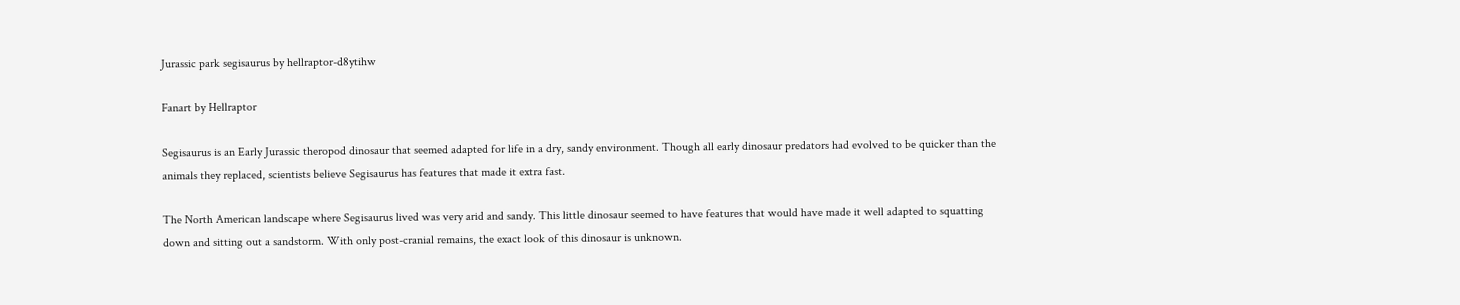Jurassic park segisaurus by hellraptor-d8ytihw

Fanart by Hellraptor

Segisaurus is an Early Jurassic theropod dinosaur that seemed adapted for life in a dry, sandy environment. Though all early dinosaur predators had evolved to be quicker than the animals they replaced, scientists believe Segisaurus has features that made it extra fast.

The North American landscape where Segisaurus lived was very arid and sandy. This little dinosaur seemed to have features that would have made it well adapted to squatting down and sitting out a sandstorm. With only post-cranial remains, the exact look of this dinosaur is unknown.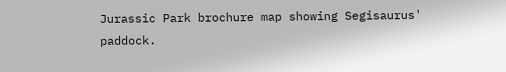Jurassic Park brochure map showing Segisaurus' paddock.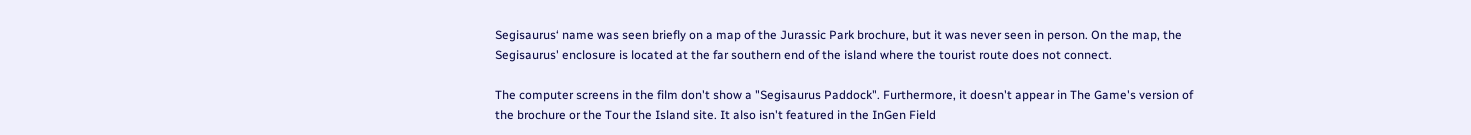Segisaurus‘ name was seen briefly on a map of the Jurassic Park brochure, but it was never seen in person. On the map, the Segisaurus' enclosure is located at the far southern end of the island where the tourist route does not connect.

The computer screens in the film don't show a "Segisaurus Paddock". Furthermore, it doesn't appear in The Game's version of the brochure or the Tour the Island site. It also isn't featured in the InGen Field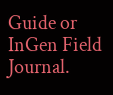Guide or InGen Field Journal.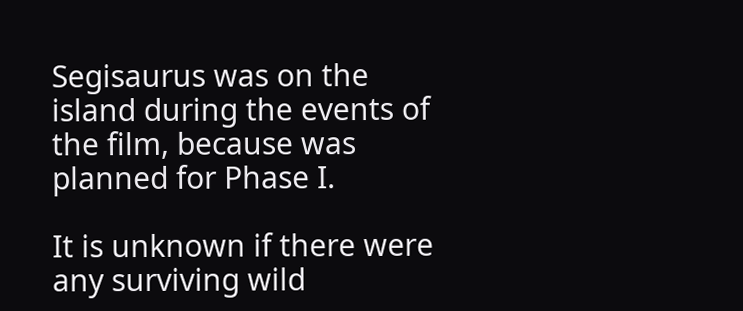Segisaurus was on the island during the events of the film, because was planned for Phase I.

It is unknown if there were any surviving wild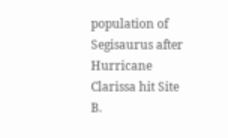population of Segisaurus after Hurricane Clarissa hit Site B.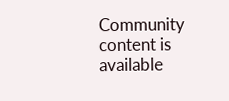Community content is available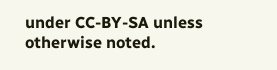under CC-BY-SA unless otherwise noted.